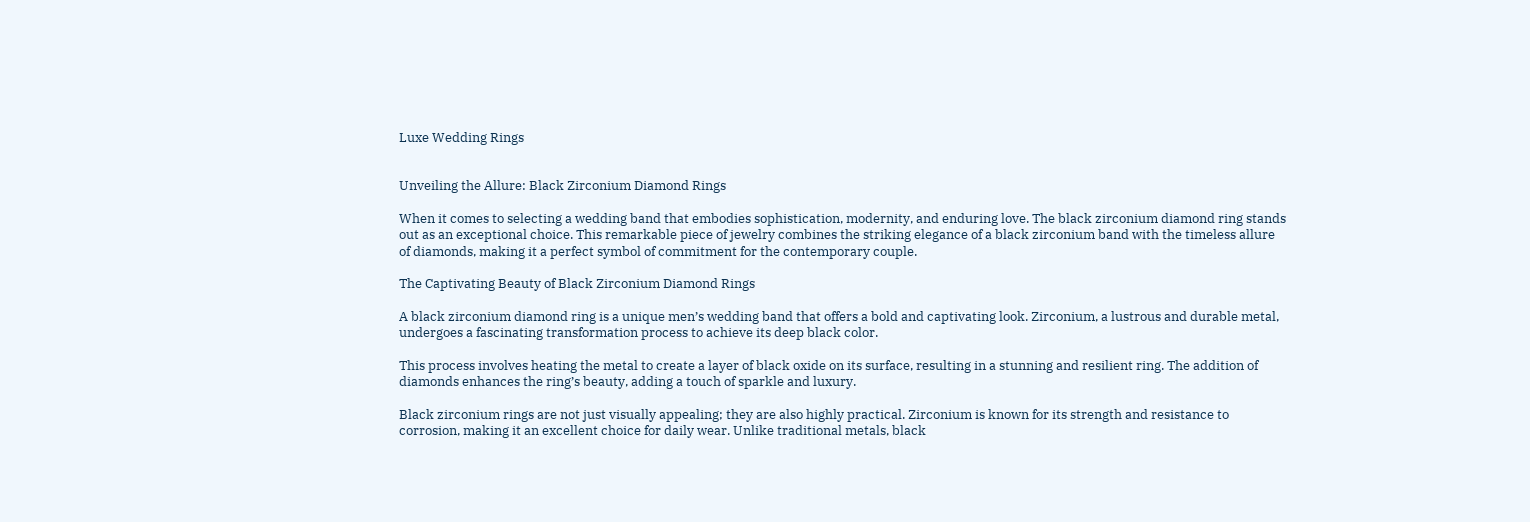Luxe Wedding Rings


Unveiling the Allure: Black Zirconium Diamond Rings

When it comes to selecting a wedding band that embodies sophistication, modernity, and enduring love. The black zirconium diamond ring stands out as an exceptional choice. This remarkable piece of jewelry combines the striking elegance of a black zirconium band with the timeless allure of diamonds, making it a perfect symbol of commitment for the contemporary couple.

The Captivating Beauty of Black Zirconium Diamond Rings

A black zirconium diamond ring is a unique men’s wedding band that offers a bold and captivating look. Zirconium, a lustrous and durable metal, undergoes a fascinating transformation process to achieve its deep black color.

This process involves heating the metal to create a layer of black oxide on its surface, resulting in a stunning and resilient ring. The addition of diamonds enhances the ring’s beauty, adding a touch of sparkle and luxury.

Black zirconium rings are not just visually appealing; they are also highly practical. Zirconium is known for its strength and resistance to corrosion, making it an excellent choice for daily wear. Unlike traditional metals, black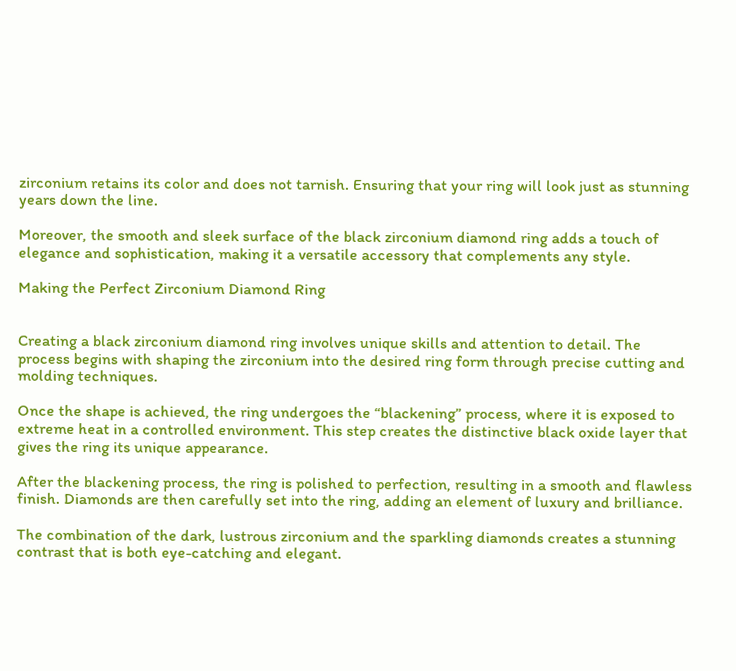zirconium retains its color and does not tarnish. Ensuring that your ring will look just as stunning years down the line.

Moreover, the smooth and sleek surface of the black zirconium diamond ring adds a touch of elegance and sophistication, making it a versatile accessory that complements any style.

Making the Perfect Zirconium Diamond Ring


Creating a black zirconium diamond ring involves unique skills and attention to detail. The process begins with shaping the zirconium into the desired ring form through precise cutting and molding techniques.

Once the shape is achieved, the ring undergoes the “blackening” process, where it is exposed to extreme heat in a controlled environment. This step creates the distinctive black oxide layer that gives the ring its unique appearance.

After the blackening process, the ring is polished to perfection, resulting in a smooth and flawless finish. Diamonds are then carefully set into the ring, adding an element of luxury and brilliance.

The combination of the dark, lustrous zirconium and the sparkling diamonds creates a stunning contrast that is both eye-catching and elegant.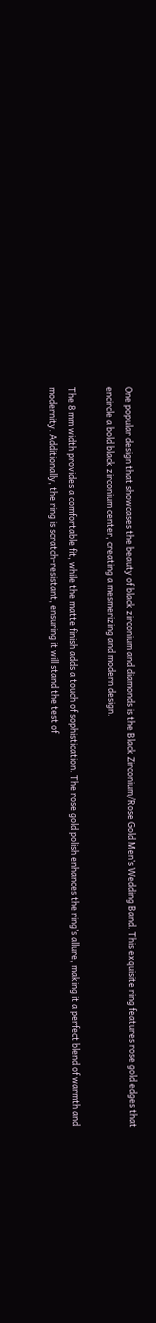One popular design that showcases the beauty of black zirconium and diamonds is the Black Zirconium/Rose Gold Men’s Wedding Band. This exquisite ring features rose gold edges that encircle a bold black zirconium center, creating a mesmerizing and modern design.

The 8 mm width provides a comfortable fit, while the matte finish adds a touch of sophistication. The rose gold polish enhances the ring’s allure, making it a perfect blend of warmth and modernity. Additionally, the ring is scratch-resistant, ensuring it will stand the test of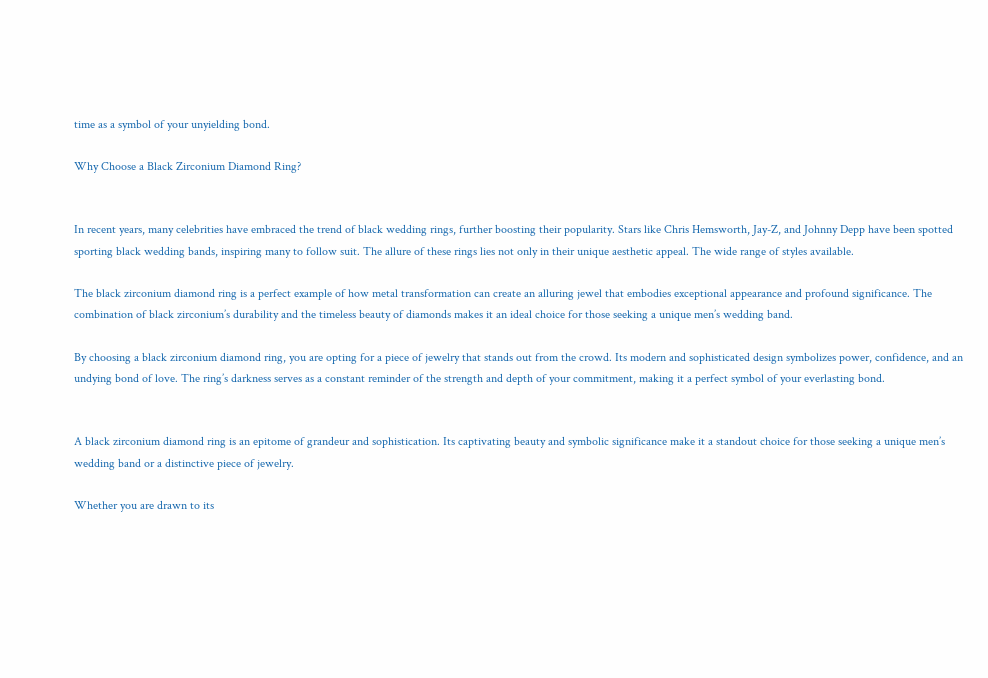time as a symbol of your unyielding bond.

Why Choose a Black Zirconium Diamond Ring?


In recent years, many celebrities have embraced the trend of black wedding rings, further boosting their popularity. Stars like Chris Hemsworth, Jay-Z, and Johnny Depp have been spotted sporting black wedding bands, inspiring many to follow suit. The allure of these rings lies not only in their unique aesthetic appeal. The wide range of styles available.

The black zirconium diamond ring is a perfect example of how metal transformation can create an alluring jewel that embodies exceptional appearance and profound significance. The combination of black zirconium’s durability and the timeless beauty of diamonds makes it an ideal choice for those seeking a unique men’s wedding band.

By choosing a black zirconium diamond ring, you are opting for a piece of jewelry that stands out from the crowd. Its modern and sophisticated design symbolizes power, confidence, and an undying bond of love. The ring’s darkness serves as a constant reminder of the strength and depth of your commitment, making it a perfect symbol of your everlasting bond.


A black zirconium diamond ring is an epitome of grandeur and sophistication. Its captivating beauty and symbolic significance make it a standout choice for those seeking a unique men’s wedding band or a distinctive piece of jewelry.

Whether you are drawn to its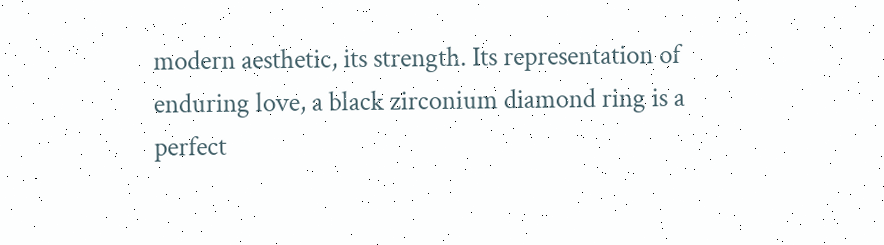modern aesthetic, its strength. Its representation of enduring love, a black zirconium diamond ring is a perfect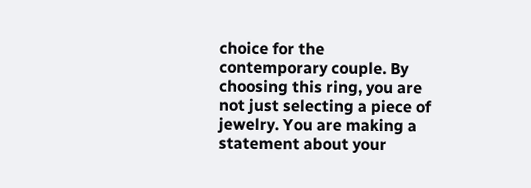choice for the contemporary couple. By choosing this ring, you are not just selecting a piece of jewelry. You are making a statement about your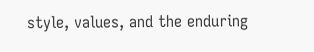style, values, and the enduring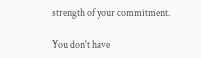strength of your commitment.

You don't have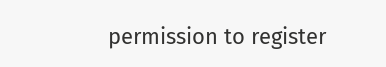permission to register